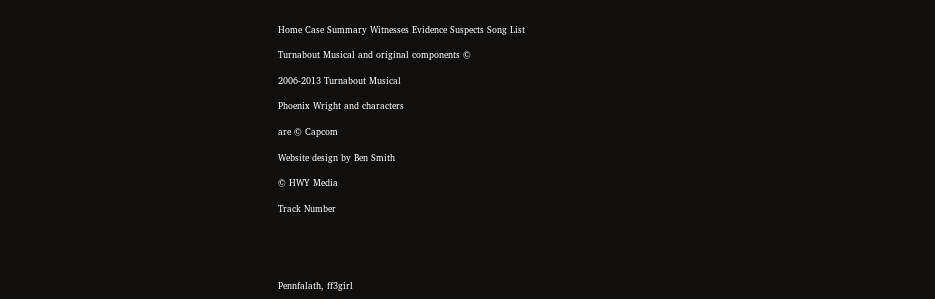Home Case Summary Witnesses Evidence Suspects Song List

Turnabout Musical and original components ©

2006-2013 Turnabout Musical

Phoenix Wright and characters

are © Capcom

Website design by Ben Smith

© HWY Media

Track Number





Pennfalath, ff3girl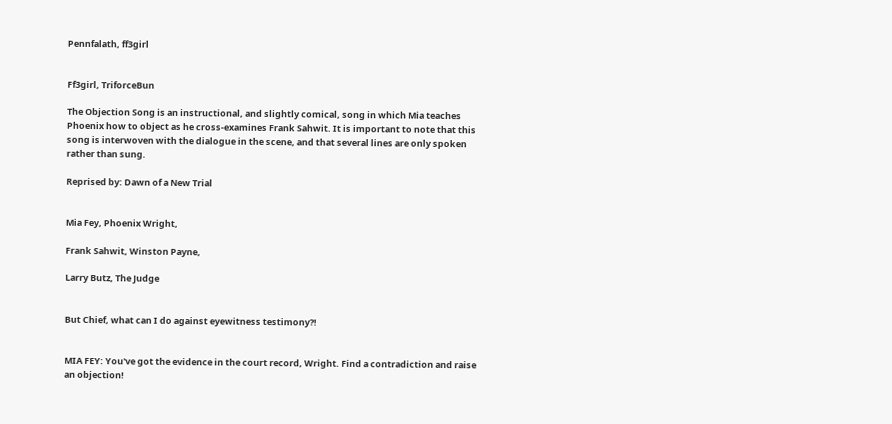Pennfalath, ff3girl


Ff3girl, TriforceBun

The Objection Song is an instructional, and slightly comical, song in which Mia teaches Phoenix how to object as he cross-examines Frank Sahwit. It is important to note that this song is interwoven with the dialogue in the scene, and that several lines are only spoken rather than sung.

Reprised by: Dawn of a New Trial


Mia Fey, Phoenix Wright,

Frank Sahwit, Winston Payne,

Larry Butz, The Judge


But Chief, what can I do against eyewitness testimony?!


MIA FEY: You've got the evidence in the court record, Wright. Find a contradiction and raise an objection!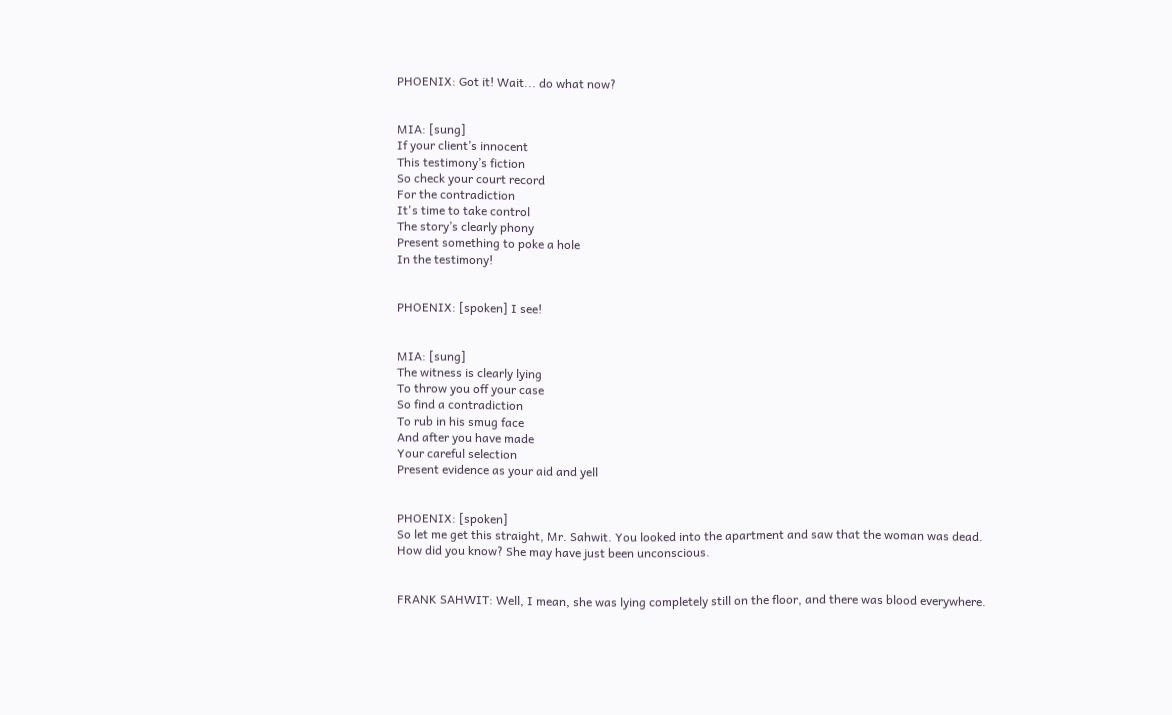PHOENIX: Got it! Wait... do what now?


MIA: [sung]
If your client’s innocent
This testimony’s fiction
So check your court record
For the contradiction
It's time to take control
The story’s clearly phony
Present something to poke a hole
In the testimony!


PHOENIX: [spoken] I see!


MIA: [sung]
The witness is clearly lying
To throw you off your case
So find a contradiction
To rub in his smug face
And after you have made
Your careful selection
Present evidence as your aid and yell


PHOENIX: [spoken]
So let me get this straight, Mr. Sahwit. You looked into the apartment and saw that the woman was dead.
How did you know? She may have just been unconscious.


FRANK SAHWIT: Well, I mean, she was lying completely still on the floor, and there was blood everywhere.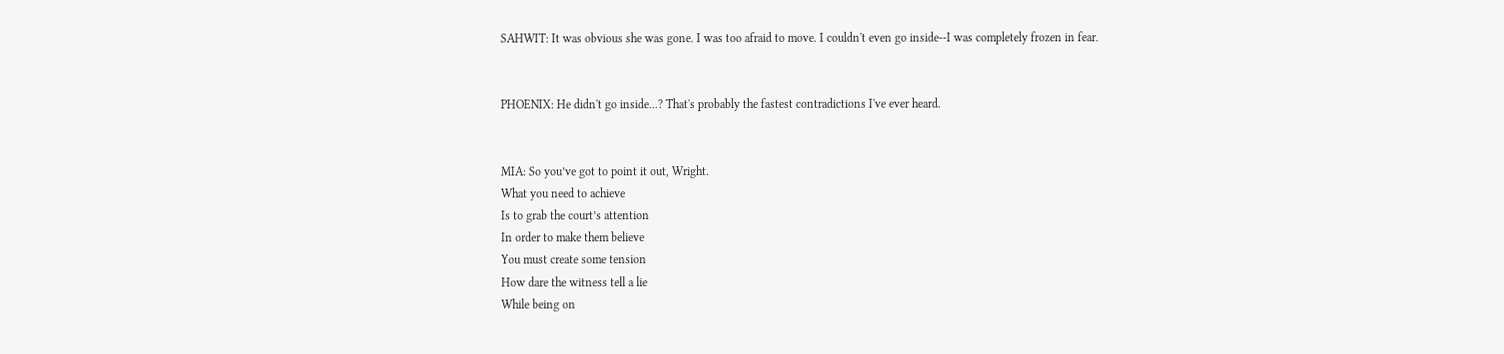SAHWIT: It was obvious she was gone. I was too afraid to move. I couldn't even go inside--I was completely frozen in fear.


PHOENIX: He didn't go inside...? That's probably the fastest contradictions I've ever heard.


MIA: So you’ve got to point it out, Wright.
What you need to achieve
Is to grab the court’s attention
In order to make them believe
You must create some tension
How dare the witness tell a lie
While being on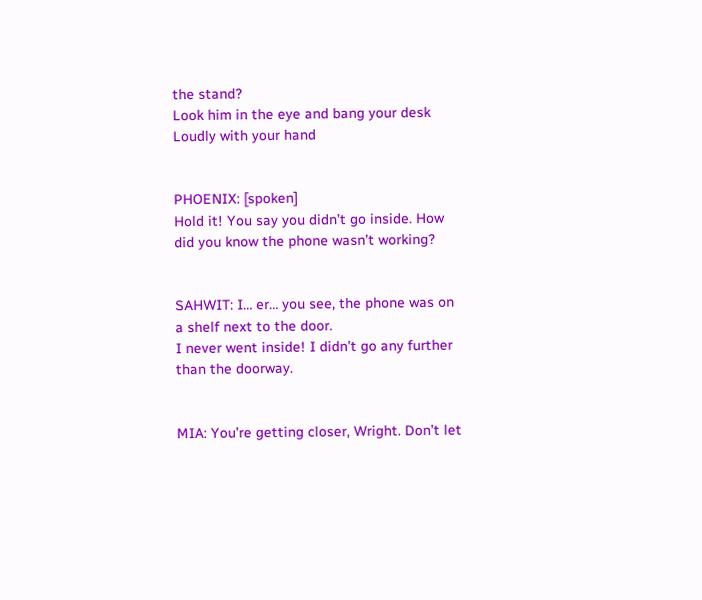the stand?
Look him in the eye and bang your desk
Loudly with your hand


PHOENIX: [spoken]
Hold it! You say you didn’t go inside. How did you know the phone wasn’t working?


SAHWIT: I… er… you see, the phone was on a shelf next to the door.
I never went inside! I didn’t go any further than the doorway.


MIA: You’re getting closer, Wright. Don’t let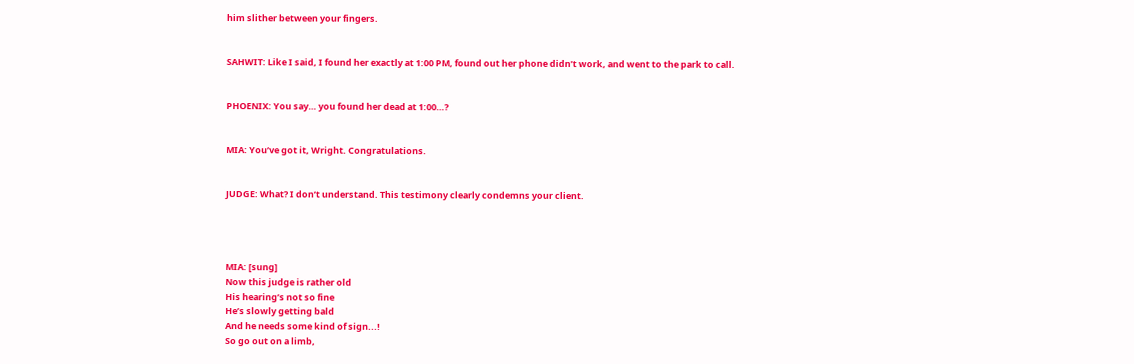him slither between your fingers.


SAHWIT: Like I said, I found her exactly at 1:00 PM, found out her phone didn’t work, and went to the park to call.


PHOENIX: You say… you found her dead at 1:00…?


MIA: You’ve got it, Wright. Congratulations.


JUDGE: What? I don’t understand. This testimony clearly condemns your client.




MIA: [sung]
Now this judge is rather old
His hearing’s not so fine
He’s slowly getting bald
And he needs some kind of sign...!
So go out on a limb,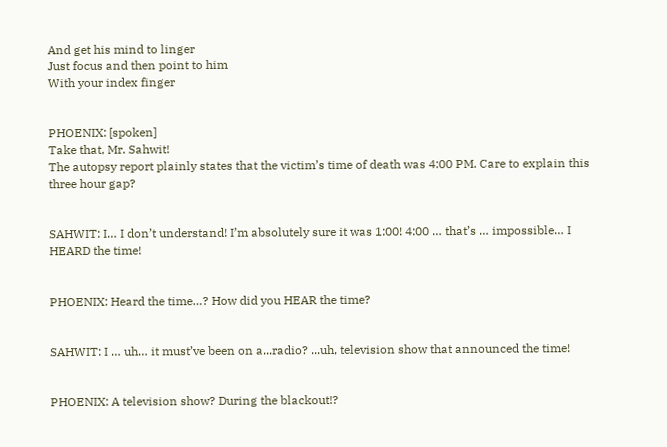And get his mind to linger
Just focus and then point to him
With your index finger


PHOENIX: [spoken]
Take that, Mr. Sahwit!
The autopsy report plainly states that the victim’s time of death was 4:00 PM. Care to explain this three hour gap?


SAHWIT: I… I don’t understand! I’m absolutely sure it was 1:00! 4:00 … that’s … impossible… I HEARD the time!


PHOENIX: Heard the time…? How did you HEAR the time?


SAHWIT: I … uh… it must’ve been on a...radio? ...uh, television show that announced the time!


PHOENIX: A television show? During the blackout!?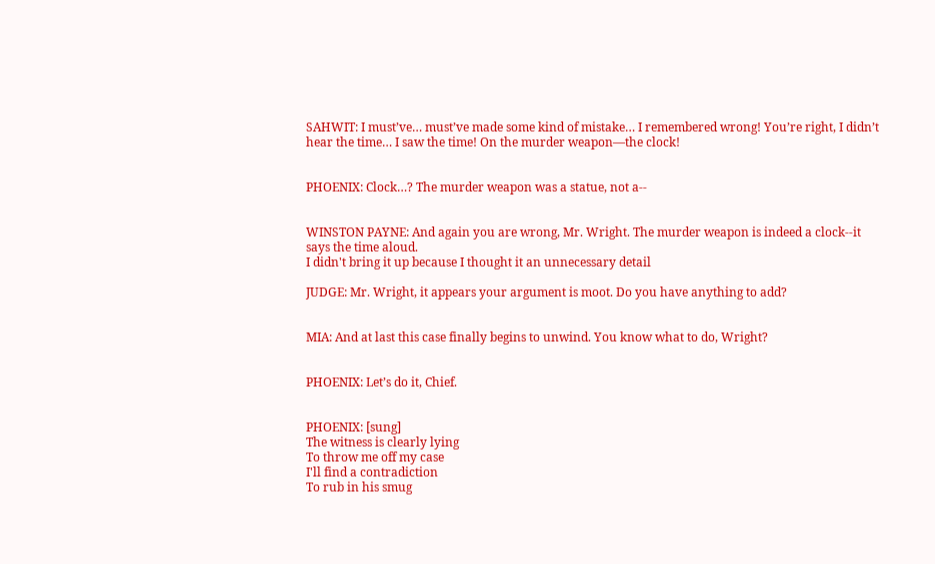SAHWIT: I must’ve… must’ve made some kind of mistake… I remembered wrong! You’re right, I didn’t hear the time… I saw the time! On the murder weapon—the clock!


PHOENIX: Clock…? The murder weapon was a statue, not a--


WINSTON PAYNE: And again you are wrong, Mr. Wright. The murder weapon is indeed a clock--it says the time aloud.
I didn't bring it up because I thought it an unnecessary detail

JUDGE: Mr. Wright, it appears your argument is moot. Do you have anything to add?


MIA: And at last this case finally begins to unwind. You know what to do, Wright?


PHOENIX: Let’s do it, Chief.


PHOENIX: [sung]
The witness is clearly lying
To throw me off my case
I'll find a contradiction
To rub in his smug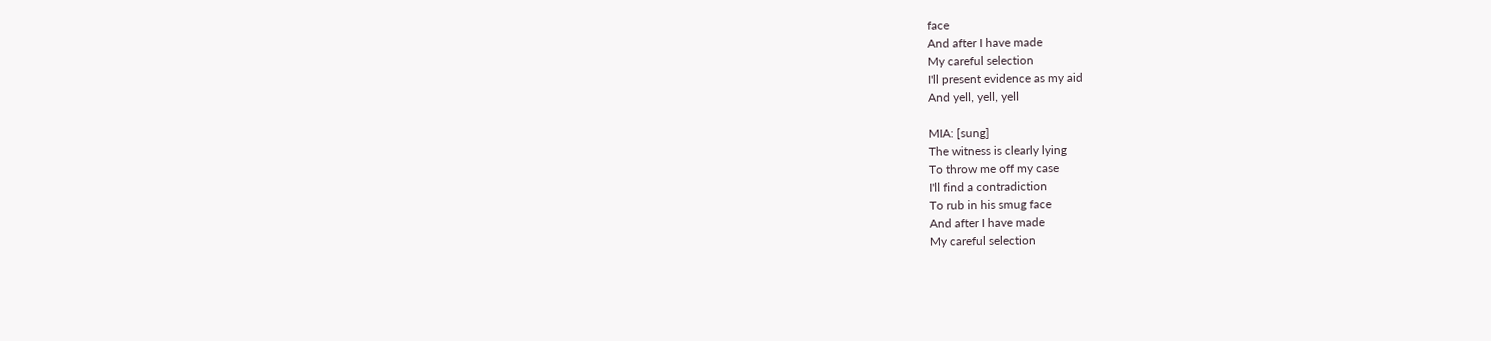face
And after I have made
My careful selection
I'll present evidence as my aid
And yell, yell, yell

MIA: [sung]
The witness is clearly lying
To throw me off my case
I'll find a contradiction
To rub in his smug face
And after I have made
My careful selection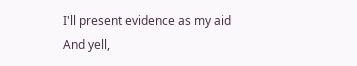I'll present evidence as my aid
And yell,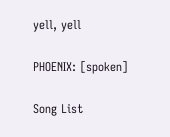yell, yell

PHOENIX: [spoken]

Song List